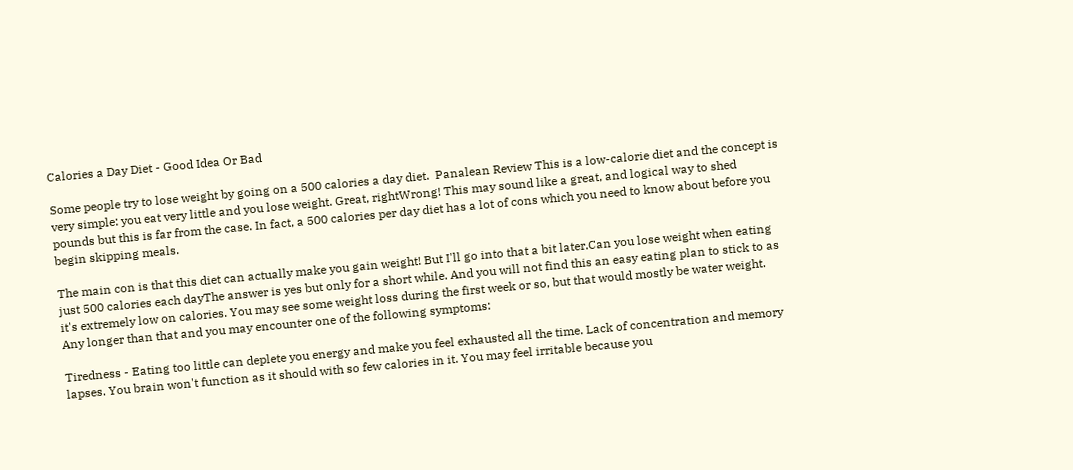Calories a Day Diet - Good Idea Or Bad

Some people try to lose weight by going on a 500 calories a day diet.  Panalean Review This is a low-calorie diet and the concept is very simple: you eat very little and you lose weight. Great, rightWrong! This may sound like a great, and logical way to shed pounds but this is far from the case. In fact, a 500 calories per day diet has a lot of cons which you need to know about before you begin skipping meals.

The main con is that this diet can actually make you gain weight! But I'll go into that a bit later.Can you lose weight when eating just 500 calories each dayThe answer is yes but only for a short while. And you will not find this an easy eating plan to stick to as it's extremely low on calories. You may see some weight loss during the first week or so, but that would mostly be water weight. Any longer than that and you may encounter one of the following symptoms:

Tiredness - Eating too little can deplete you energy and make you feel exhausted all the time. Lack of concentration and memory lapses. You brain won't function as it should with so few calories in it. You may feel irritable because you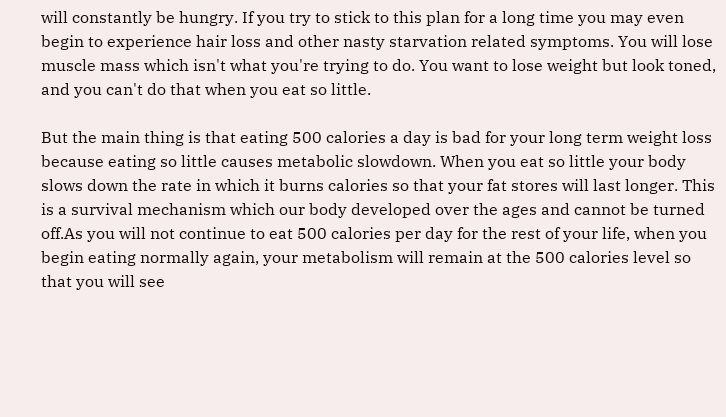will constantly be hungry. If you try to stick to this plan for a long time you may even begin to experience hair loss and other nasty starvation related symptoms. You will lose muscle mass which isn't what you're trying to do. You want to lose weight but look toned, and you can't do that when you eat so little.

But the main thing is that eating 500 calories a day is bad for your long term weight loss because eating so little causes metabolic slowdown. When you eat so little your body slows down the rate in which it burns calories so that your fat stores will last longer. This is a survival mechanism which our body developed over the ages and cannot be turned off.As you will not continue to eat 500 calories per day for the rest of your life, when you begin eating normally again, your metabolism will remain at the 500 calories level so that you will see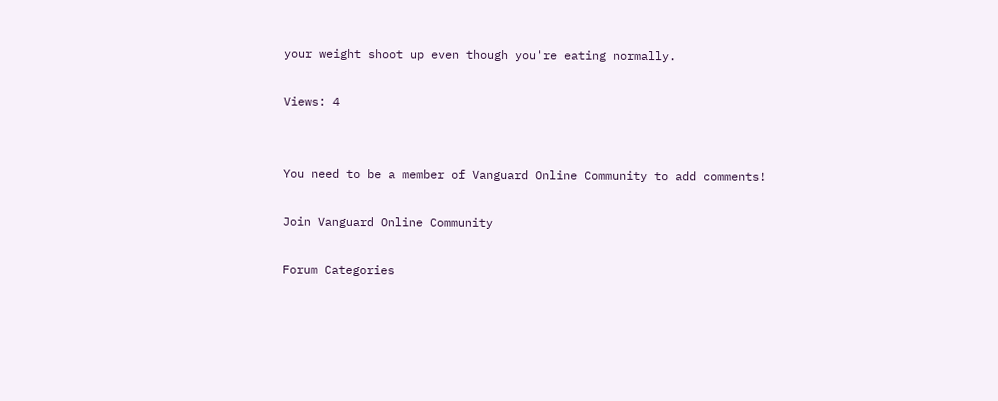your weight shoot up even though you're eating normally.

Views: 4


You need to be a member of Vanguard Online Community to add comments!

Join Vanguard Online Community

Forum Categories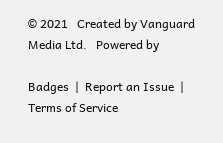© 2021   Created by Vanguard Media Ltd.   Powered by

Badges  |  Report an Issue  |  Terms of Service